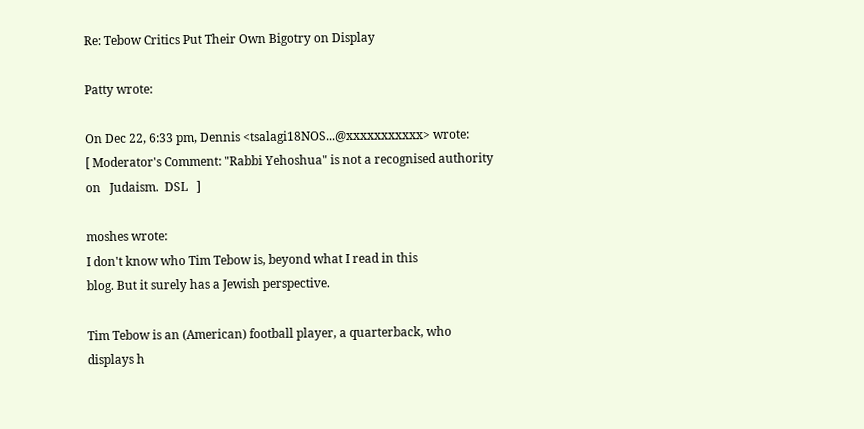Re: Tebow Critics Put Their Own Bigotry on Display

Patty wrote:

On Dec 22, 6:33 pm, Dennis <tsalagi18NOS...@xxxxxxxxxxx> wrote:
[ Moderator's Comment: "Rabbi Yehoshua" is not a recognised authority
on   Judaism.  DSL   ]

moshes wrote:
I don't know who Tim Tebow is, beyond what I read in this
blog. But it surely has a Jewish perspective.

Tim Tebow is an (American) football player, a quarterback, who
displays h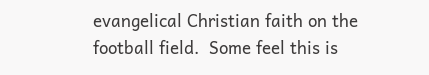evangelical Christian faith on the football field.  Some feel this is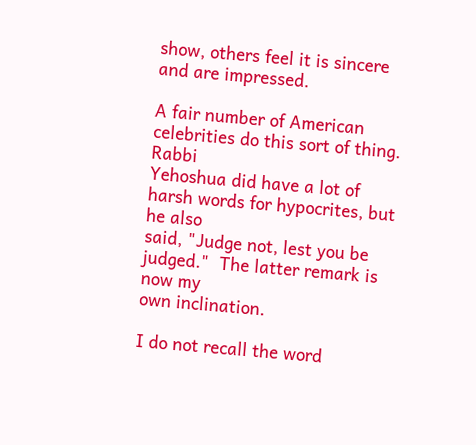show, others feel it is sincere and are impressed.

A fair number of American celebrities do this sort of thing.  Rabbi
Yehoshua did have a lot of harsh words for hypocrites, but he also
said, "Judge not, lest you be judged."  The latter remark is now my
own inclination.

I do not recall the word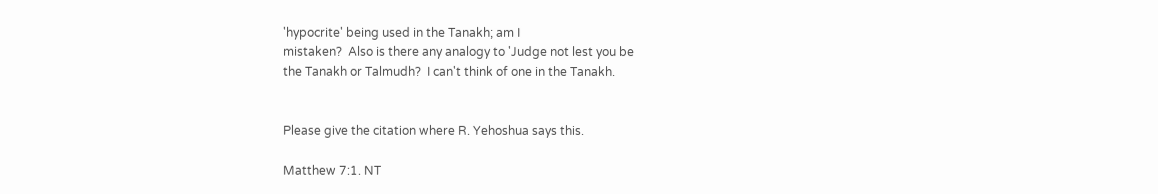'hypocrite' being used in the Tanakh; am I
mistaken?  Also is there any analogy to 'Judge not lest you be
the Tanakh or Talmudh?  I can't think of one in the Tanakh.


Please give the citation where R. Yehoshua says this.

Matthew 7:1. NT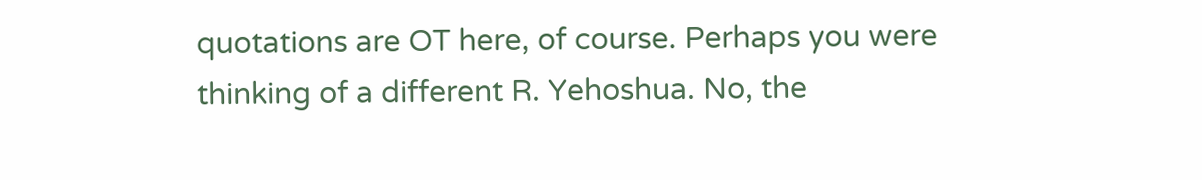quotations are OT here, of course. Perhaps you were
thinking of a different R. Yehoshua. No, the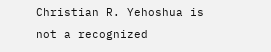Christian R. Yehoshua is
not a recognized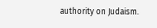authority on Judaism.